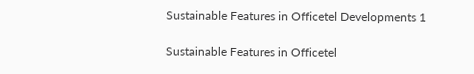Sustainable Features in Officetel Developments 1

Sustainable Features in Officetel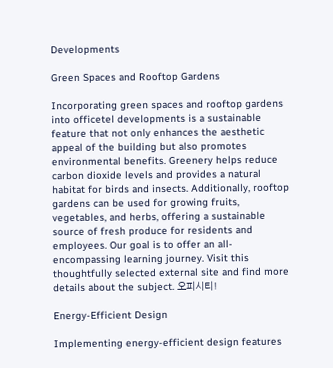Developments

Green Spaces and Rooftop Gardens

Incorporating green spaces and rooftop gardens into officetel developments is a sustainable feature that not only enhances the aesthetic appeal of the building but also promotes environmental benefits. Greenery helps reduce carbon dioxide levels and provides a natural habitat for birds and insects. Additionally, rooftop gardens can be used for growing fruits, vegetables, and herbs, offering a sustainable source of fresh produce for residents and employees. Our goal is to offer an all-encompassing learning journey. Visit this thoughtfully selected external site and find more details about the subject. 오피시티!

Energy-Efficient Design

Implementing energy-efficient design features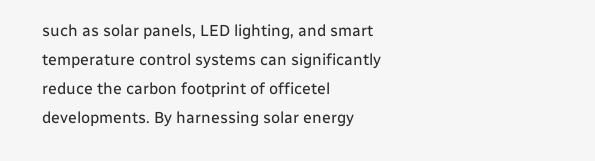such as solar panels, LED lighting, and smart temperature control systems can significantly reduce the carbon footprint of officetel developments. By harnessing solar energy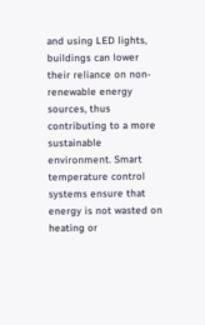and using LED lights, buildings can lower their reliance on non-renewable energy sources, thus contributing to a more sustainable environment. Smart temperature control systems ensure that energy is not wasted on heating or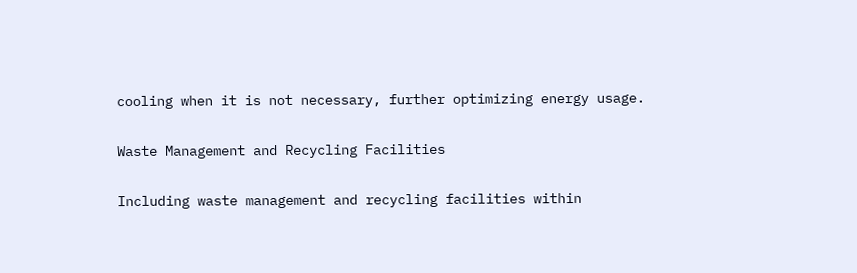cooling when it is not necessary, further optimizing energy usage.

Waste Management and Recycling Facilities

Including waste management and recycling facilities within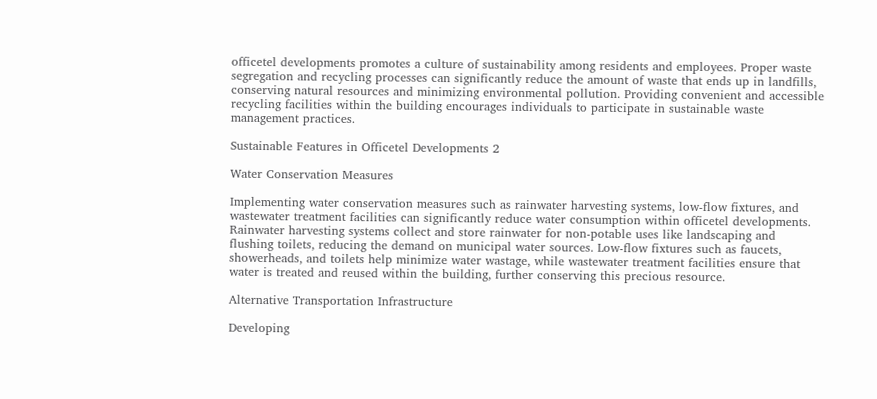officetel developments promotes a culture of sustainability among residents and employees. Proper waste segregation and recycling processes can significantly reduce the amount of waste that ends up in landfills, conserving natural resources and minimizing environmental pollution. Providing convenient and accessible recycling facilities within the building encourages individuals to participate in sustainable waste management practices.

Sustainable Features in Officetel Developments 2

Water Conservation Measures

Implementing water conservation measures such as rainwater harvesting systems, low-flow fixtures, and wastewater treatment facilities can significantly reduce water consumption within officetel developments. Rainwater harvesting systems collect and store rainwater for non-potable uses like landscaping and flushing toilets, reducing the demand on municipal water sources. Low-flow fixtures such as faucets, showerheads, and toilets help minimize water wastage, while wastewater treatment facilities ensure that water is treated and reused within the building, further conserving this precious resource.

Alternative Transportation Infrastructure

Developing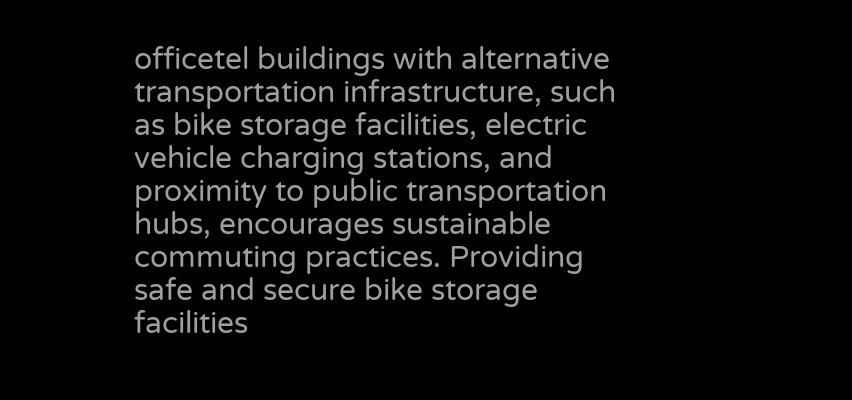officetel buildings with alternative transportation infrastructure, such as bike storage facilities, electric vehicle charging stations, and proximity to public transportation hubs, encourages sustainable commuting practices. Providing safe and secure bike storage facilities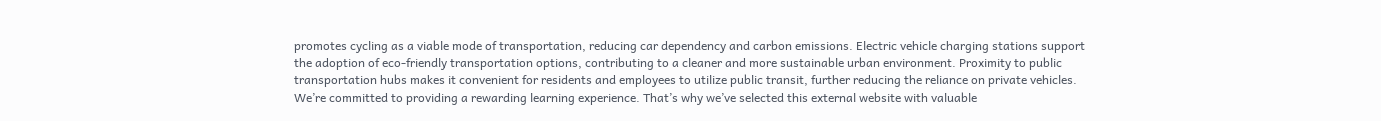promotes cycling as a viable mode of transportation, reducing car dependency and carbon emissions. Electric vehicle charging stations support the adoption of eco-friendly transportation options, contributing to a cleaner and more sustainable urban environment. Proximity to public transportation hubs makes it convenient for residents and employees to utilize public transit, further reducing the reliance on private vehicles. We’re committed to providing a rewarding learning experience. That’s why we’ve selected this external website with valuable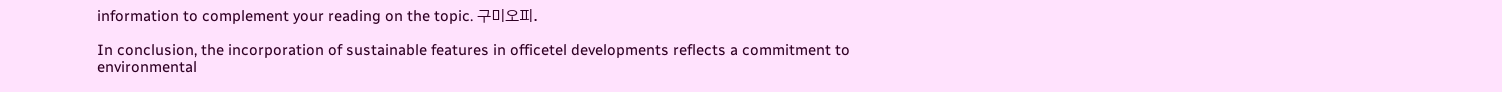information to complement your reading on the topic. 구미오피.

In conclusion, the incorporation of sustainable features in officetel developments reflects a commitment to environmental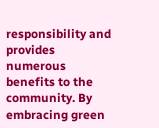responsibility and provides numerous benefits to the community. By embracing green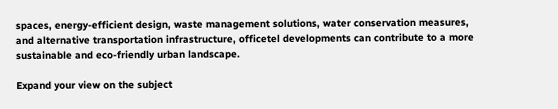spaces, energy-efficient design, waste management solutions, water conservation measures, and alternative transportation infrastructure, officetel developments can contribute to a more sustainable and eco-friendly urban landscape.

Expand your view on the subject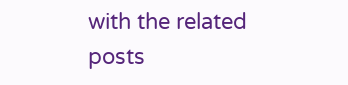with the related posts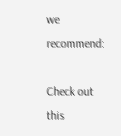we recommend:

Check out this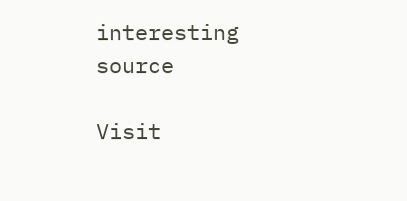interesting source

Visit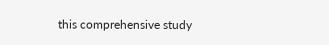this comprehensive study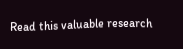Read this valuable research